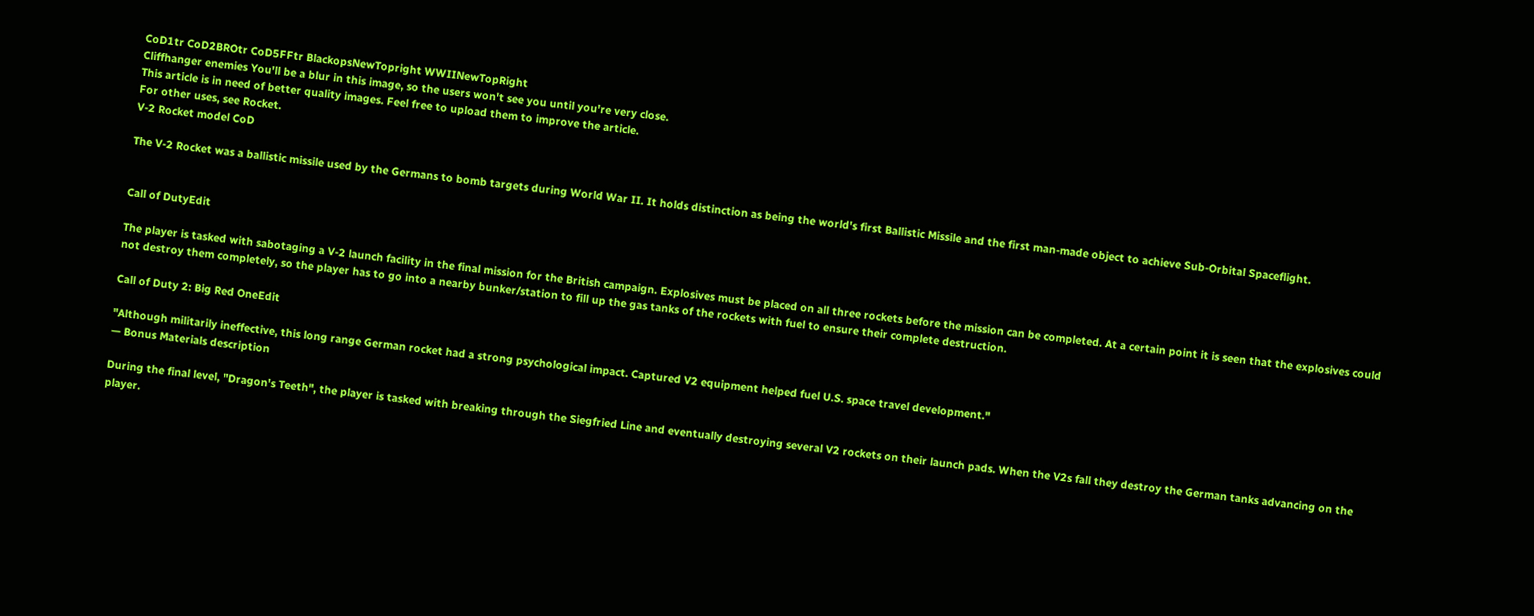CoD1tr CoD2BROtr CoD5FFtr BlackopsNewTopright WWIINewTopRight
Cliffhanger enemies You'll be a blur in this image, so the users won't see you until you're very close.
This article is in need of better quality images. Feel free to upload them to improve the article.
For other uses, see Rocket.
V-2 Rocket model CoD

The V-2 Rocket was a ballistic missile used by the Germans to bomb targets during World War II. It holds distinction as being the world's first Ballistic Missile and the first man-made object to achieve Sub-Orbital Spaceflight.


Call of DutyEdit

The player is tasked with sabotaging a V-2 launch facility in the final mission for the British campaign. Explosives must be placed on all three rockets before the mission can be completed. At a certain point it is seen that the explosives could not destroy them completely, so the player has to go into a nearby bunker/station to fill up the gas tanks of the rockets with fuel to ensure their complete destruction.

Call of Duty 2: Big Red OneEdit

"Although militarily ineffective, this long range German rocket had a strong psychological impact. Captured V2 equipment helped fuel U.S. space travel development."
— Bonus Materials description

During the final level, "Dragon's Teeth", the player is tasked with breaking through the Siegfried Line and eventually destroying several V2 rockets on their launch pads. When the V2s fall they destroy the German tanks advancing on the player.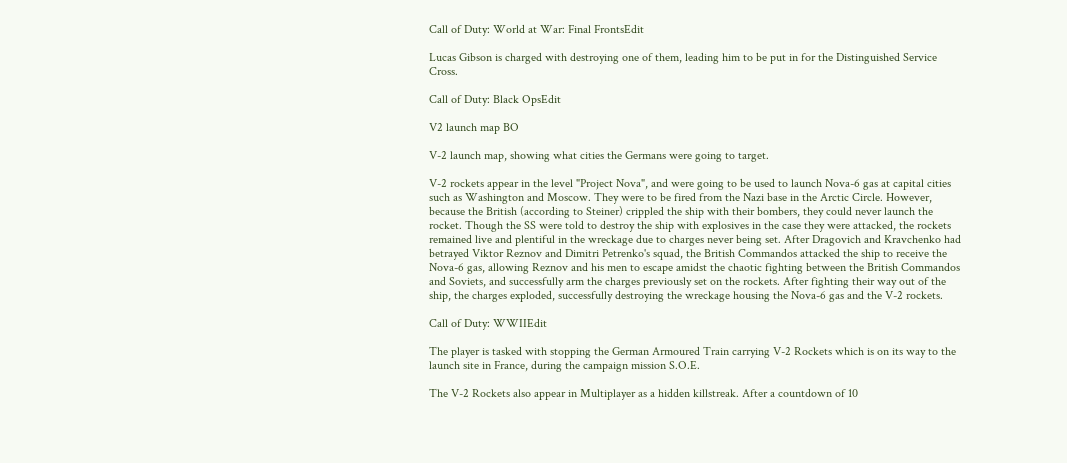Call of Duty: World at War: Final FrontsEdit

Lucas Gibson is charged with destroying one of them, leading him to be put in for the Distinguished Service Cross.

Call of Duty: Black OpsEdit

V2 launch map BO

V-2 launch map, showing what cities the Germans were going to target.

V-2 rockets appear in the level "Project Nova", and were going to be used to launch Nova-6 gas at capital cities such as Washington and Moscow. They were to be fired from the Nazi base in the Arctic Circle. However, because the British (according to Steiner) crippled the ship with their bombers, they could never launch the rocket. Though the SS were told to destroy the ship with explosives in the case they were attacked, the rockets remained live and plentiful in the wreckage due to charges never being set. After Dragovich and Kravchenko had betrayed Viktor Reznov and Dimitri Petrenko's squad, the British Commandos attacked the ship to receive the Nova-6 gas, allowing Reznov and his men to escape amidst the chaotic fighting between the British Commandos and Soviets, and successfully arm the charges previously set on the rockets. After fighting their way out of the ship, the charges exploded, successfully destroying the wreckage housing the Nova-6 gas and the V-2 rockets.

Call of Duty: WWIIEdit

The player is tasked with stopping the German Armoured Train carrying V-2 Rockets which is on its way to the launch site in France, during the campaign mission S.O.E.

The V-2 Rockets also appear in Multiplayer as a hidden killstreak. After a countdown of 10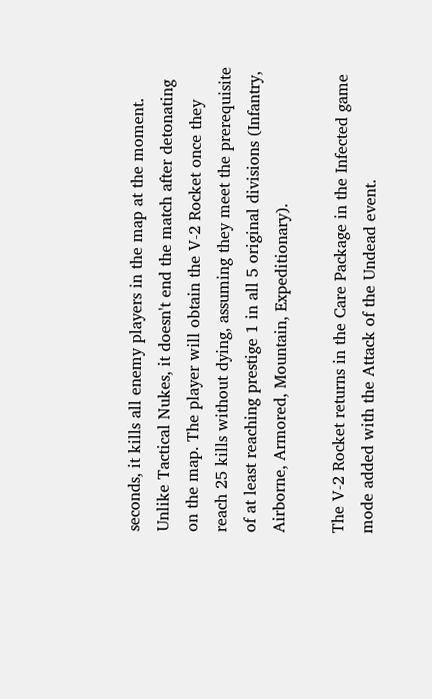seconds, it kills all enemy players in the map at the moment. Unlike Tactical Nukes, it doesn't end the match after detonating on the map. The player will obtain the V-2 Rocket once they reach 25 kills without dying, assuming they meet the prerequisite of at least reaching prestige 1 in all 5 original divisions (Infantry, Airborne, Armored, Mountain, Expeditionary).

The V-2 Rocket returns in the Care Package in the Infected game mode added with the Attack of the Undead event.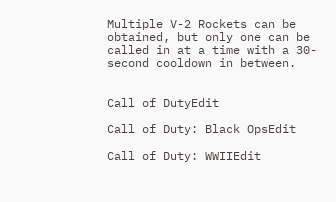Multiple V-2 Rockets can be obtained, but only one can be called in at a time with a 30-second cooldown in between.


Call of DutyEdit

Call of Duty: Black OpsEdit

Call of Duty: WWIIEdit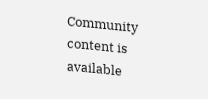Community content is available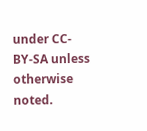under CC-BY-SA unless otherwise noted.